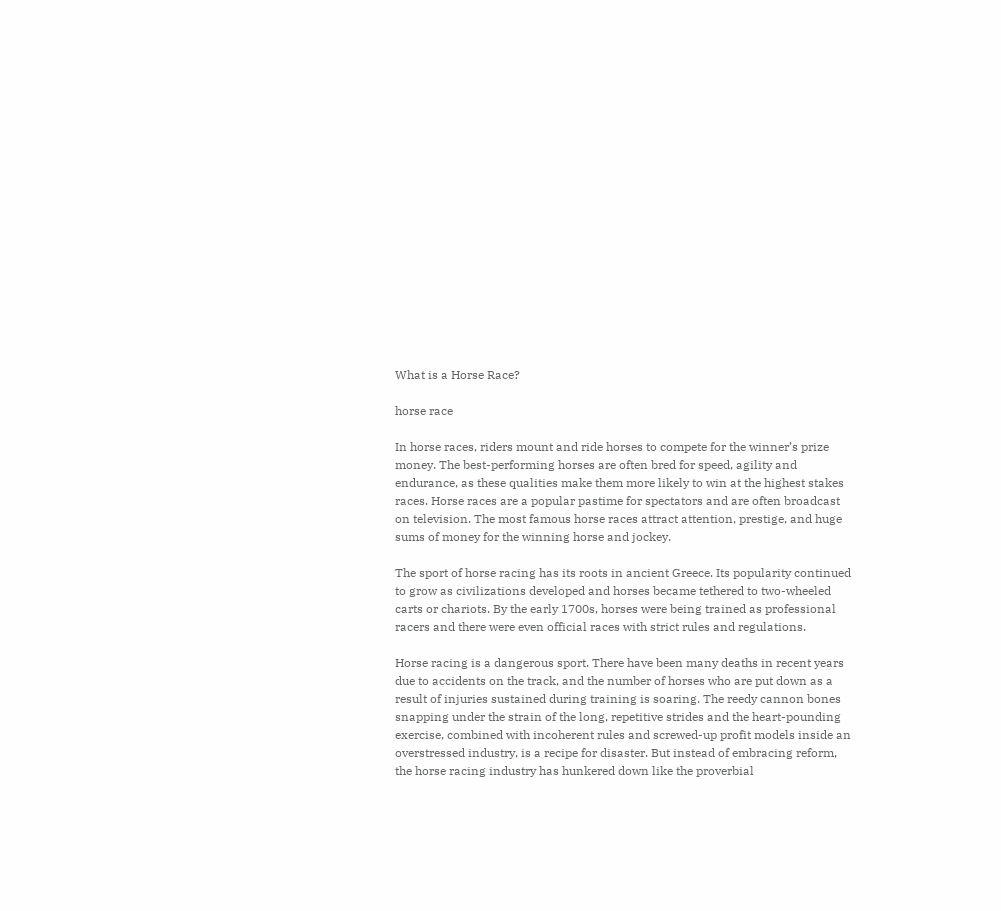What is a Horse Race?

horse race

In horse races, riders mount and ride horses to compete for the winner’s prize money. The best-performing horses are often bred for speed, agility and endurance, as these qualities make them more likely to win at the highest stakes races. Horse races are a popular pastime for spectators and are often broadcast on television. The most famous horse races attract attention, prestige, and huge sums of money for the winning horse and jockey.

The sport of horse racing has its roots in ancient Greece. Its popularity continued to grow as civilizations developed and horses became tethered to two-wheeled carts or chariots. By the early 1700s, horses were being trained as professional racers and there were even official races with strict rules and regulations.

Horse racing is a dangerous sport. There have been many deaths in recent years due to accidents on the track, and the number of horses who are put down as a result of injuries sustained during training is soaring. The reedy cannon bones snapping under the strain of the long, repetitive strides and the heart-pounding exercise, combined with incoherent rules and screwed-up profit models inside an overstressed industry, is a recipe for disaster. But instead of embracing reform, the horse racing industry has hunkered down like the proverbial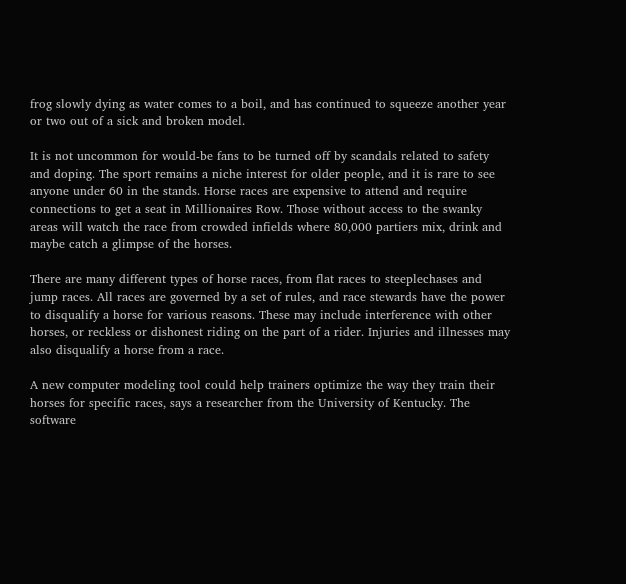frog slowly dying as water comes to a boil, and has continued to squeeze another year or two out of a sick and broken model.

It is not uncommon for would-be fans to be turned off by scandals related to safety and doping. The sport remains a niche interest for older people, and it is rare to see anyone under 60 in the stands. Horse races are expensive to attend and require connections to get a seat in Millionaires Row. Those without access to the swanky areas will watch the race from crowded infields where 80,000 partiers mix, drink and maybe catch a glimpse of the horses.

There are many different types of horse races, from flat races to steeplechases and jump races. All races are governed by a set of rules, and race stewards have the power to disqualify a horse for various reasons. These may include interference with other horses, or reckless or dishonest riding on the part of a rider. Injuries and illnesses may also disqualify a horse from a race.

A new computer modeling tool could help trainers optimize the way they train their horses for specific races, says a researcher from the University of Kentucky. The software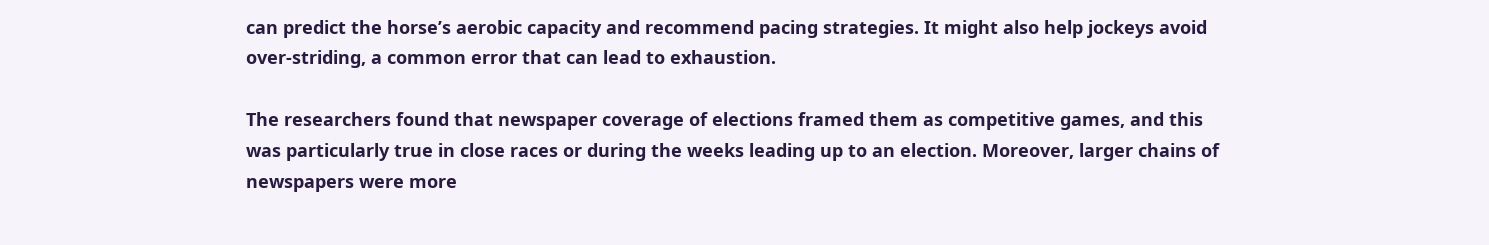can predict the horse’s aerobic capacity and recommend pacing strategies. It might also help jockeys avoid over-striding, a common error that can lead to exhaustion.

The researchers found that newspaper coverage of elections framed them as competitive games, and this was particularly true in close races or during the weeks leading up to an election. Moreover, larger chains of newspapers were more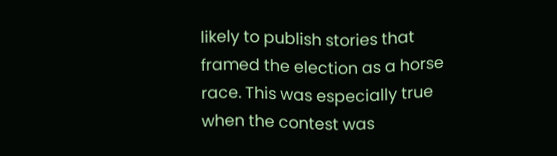likely to publish stories that framed the election as a horse race. This was especially true when the contest was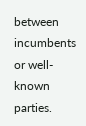between incumbents or well-known parties.